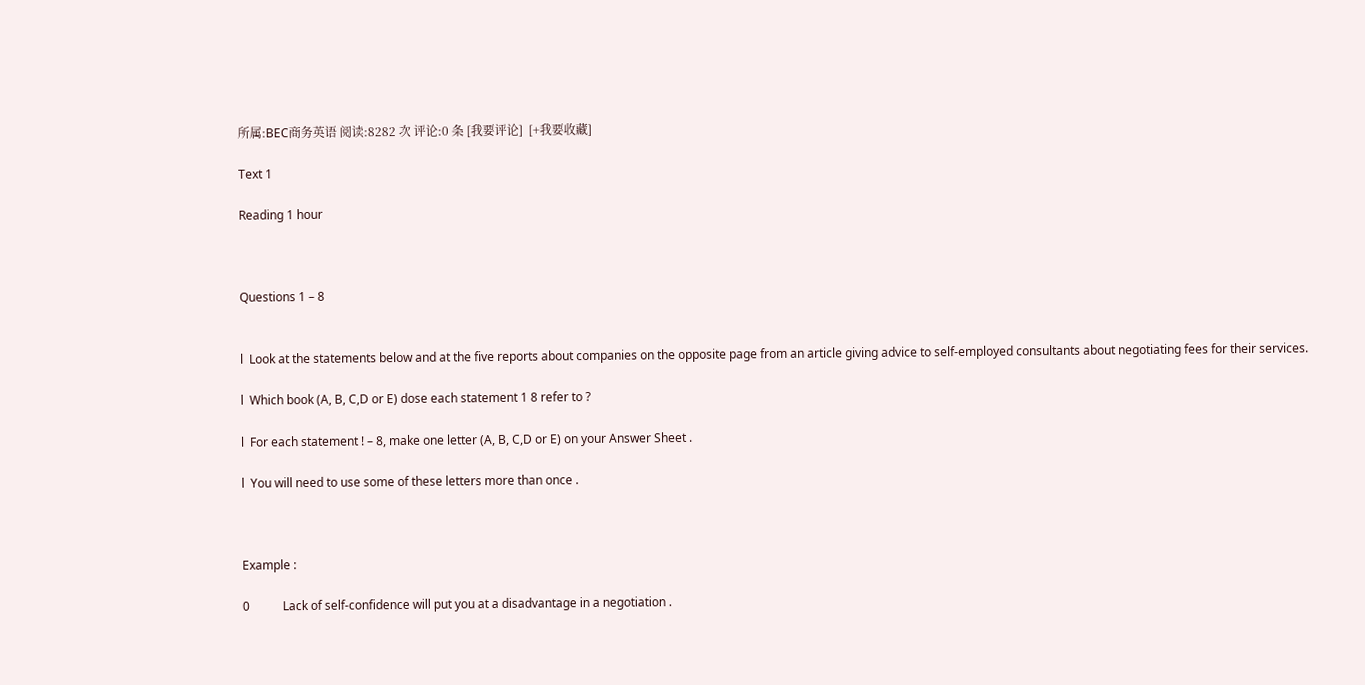所属:BEC商务英语 阅读:8282 次 评论:0 条 [我要评论]  [+我要收藏]

Text 1

Reading 1 hour



Questions 1 – 8


l  Look at the statements below and at the five reports about companies on the opposite page from an article giving advice to self-employed consultants about negotiating fees for their services.

l  Which book (A, B, C,D or E) dose each statement 1 8 refer to ?

l  For each statement ! – 8, make one letter (A, B, C,D or E) on your Answer Sheet .

l  You will need to use some of these letters more than once .



Example :

0           Lack of self-confidence will put you at a disadvantage in a negotiation .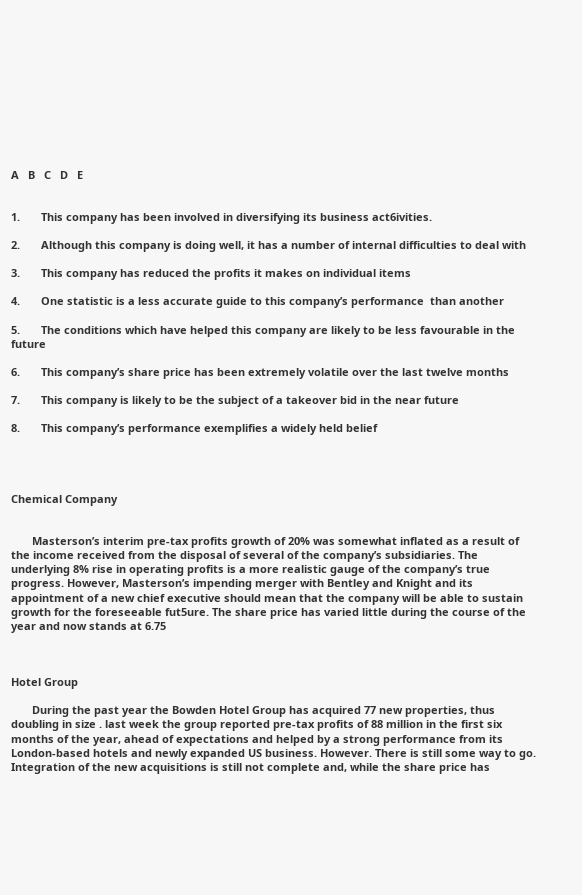A   B   C   D   E


1.       This company has been involved in diversifying its business act6ivities.

2.       Although this company is doing well, it has a number of internal difficulties to deal with

3.       This company has reduced the profits it makes on individual items

4.       One statistic is a less accurate guide to this company’s performance  than another

5.       The conditions which have helped this company are likely to be less favourable in the future

6.       This company’s share price has been extremely volatile over the last twelve months

7.       This company is likely to be the subject of a takeover bid in the near future

8.       This company’s performance exemplifies a widely held belief




Chemical Company


       Masterson’s interim pre-tax profits growth of 20% was somewhat inflated as a result of the income received from the disposal of several of the company’s subsidiaries. The underlying 8% rise in operating profits is a more realistic gauge of the company’s true progress. However, Masterson’s impending merger with Bentley and Knight and its appointment of a new chief executive should mean that the company will be able to sustain growth for the foreseeable fut5ure. The share price has varied little during the course of the year and now stands at 6.75



Hotel Group

       During the past year the Bowden Hotel Group has acquired 77 new properties, thus doubling in size . last week the group reported pre-tax profits of 88 million in the first six months of the year, ahead of expectations and helped by a strong performance from its London-based hotels and newly expanded US business. However. There is still some way to go. Integration of the new acquisitions is still not complete and, while the share price has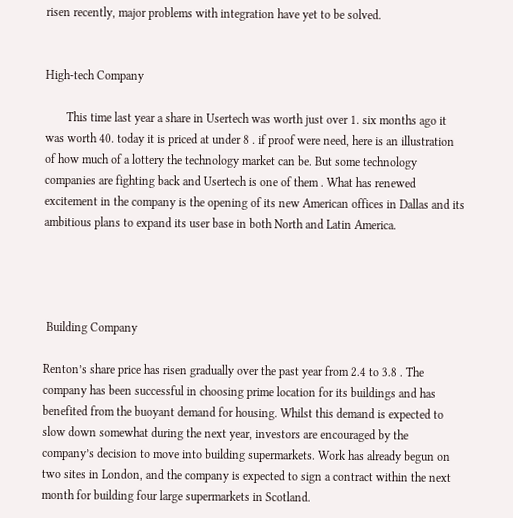risen recently, major problems with integration have yet to be solved.


High-tech Company

       This time last year a share in Usertech was worth just over 1. six months ago it was worth 40. today it is priced at under 8 . if proof were need, here is an illustration of how much of a lottery the technology market can be. But some technology companies are fighting back and Usertech is one of them . What has renewed excitement in the company is the opening of its new American offices in Dallas and its ambitious plans to expand its user base in both North and Latin America.




 Building Company

Renton’s share price has risen gradually over the past year from 2.4 to 3.8 . The company has been successful in choosing prime location for its buildings and has benefited from the buoyant demand for housing. Whilst this demand is expected to slow down somewhat during the next year, investors are encouraged by the company’s decision to move into building supermarkets. Work has already begun on two sites in London, and the company is expected to sign a contract within the next month for building four large supermarkets in Scotland.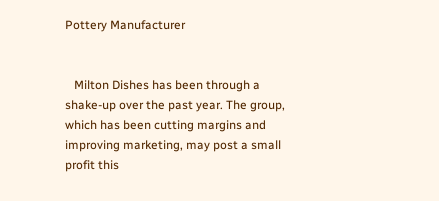Pottery Manufacturer


   Milton Dishes has been through a shake-up over the past year. The group, which has been cutting margins and improving marketing, may post a small profit this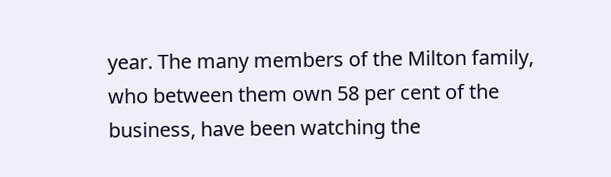year. The many members of the Milton family, who between them own 58 per cent of the business, have been watching the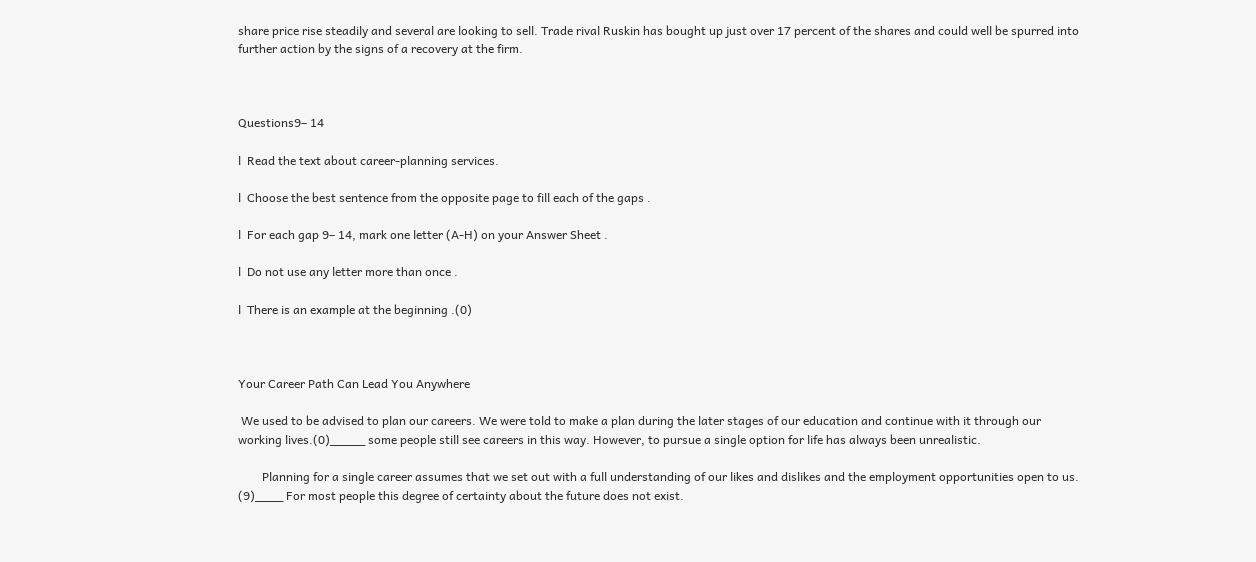share price rise steadily and several are looking to sell. Trade rival Ruskin has bought up just over 17 percent of the shares and could well be spurred into further action by the signs of a recovery at the firm.



Questions9– 14

l  Read the text about career-planning services.

l  Choose the best sentence from the opposite page to fill each of the gaps .

l  For each gap 9– 14, mark one letter (A-H) on your Answer Sheet .

l  Do not use any letter more than once .

l  There is an example at the beginning .(0)



Your Career Path Can Lead You Anywhere

 We used to be advised to plan our careers. We were told to make a plan during the later stages of our education and continue with it through our working lives.(0)_____ some people still see careers in this way. However, to pursue a single option for life has always been unrealistic.

        Planning for a single career assumes that we set out with a full understanding of our likes and dislikes and the employment opportunities open to us. (9)____ For most people this degree of certainty about the future does not exist.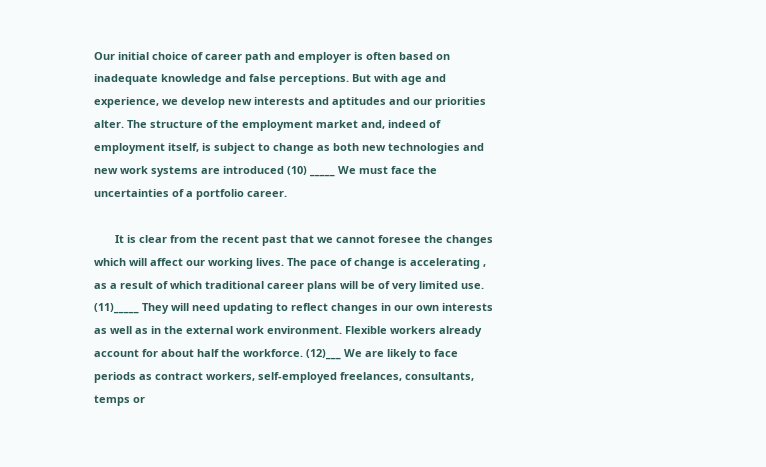Our initial choice of career path and employer is often based on inadequate knowledge and false perceptions. But with age and experience, we develop new interests and aptitudes and our priorities alter. The structure of the employment market and, indeed of employment itself, is subject to change as both new technologies and new work systems are introduced (10) _____ We must face the uncertainties of a portfolio career.

       It is clear from the recent past that we cannot foresee the changes which will affect our working lives. The pace of change is accelerating , as a result of which traditional career plans will be of very limited use. (11)_____ They will need updating to reflect changes in our own interests as well as in the external work environment. Flexible workers already account for about half the workforce. (12)___ We are likely to face periods as contract workers, self-employed freelances, consultants, temps or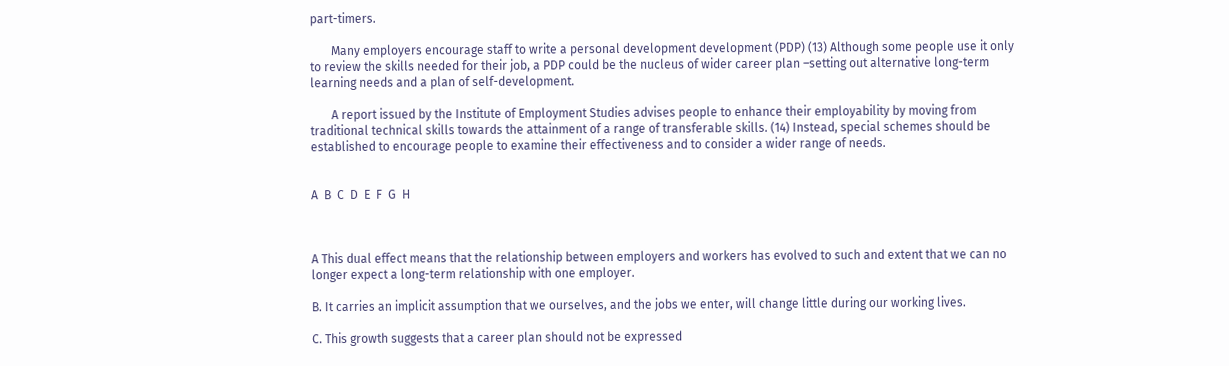part-timers.

       Many employers encourage staff to write a personal development development (PDP) (13) Although some people use it only to review the skills needed for their job, a PDP could be the nucleus of wider career plan –setting out alternative long-term learning needs and a plan of self-development.

       A report issued by the Institute of Employment Studies advises people to enhance their employability by moving from traditional technical skills towards the attainment of a range of transferable skills. (14) Instead, special schemes should be established to encourage people to examine their effectiveness and to consider a wider range of needs.


A  B  C  D  E  F  G  H



A This dual effect means that the relationship between employers and workers has evolved to such and extent that we can no longer expect a long-term relationship with one employer.

B. It carries an implicit assumption that we ourselves, and the jobs we enter, will change little during our working lives.

C. This growth suggests that a career plan should not be expressed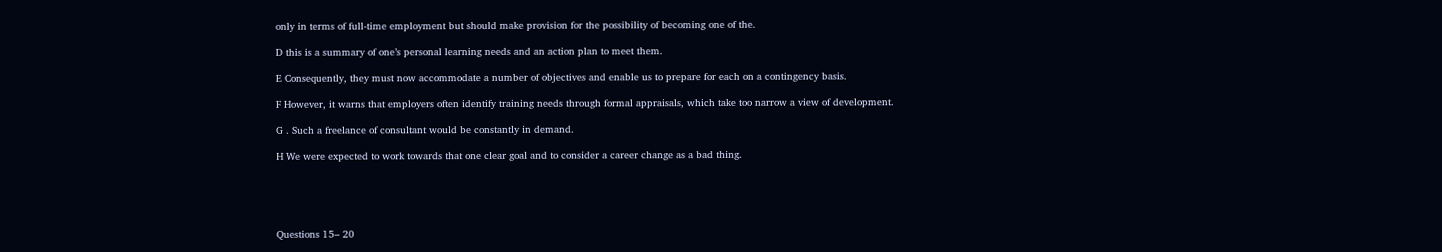only in terms of full-time employment but should make provision for the possibility of becoming one of the.

D this is a summary of one’s personal learning needs and an action plan to meet them.

E Consequently, they must now accommodate a number of objectives and enable us to prepare for each on a contingency basis.

F However, it warns that employers often identify training needs through formal appraisals, which take too narrow a view of development.

G . Such a freelance of consultant would be constantly in demand.

H We were expected to work towards that one clear goal and to consider a career change as a bad thing.





Questions 15– 20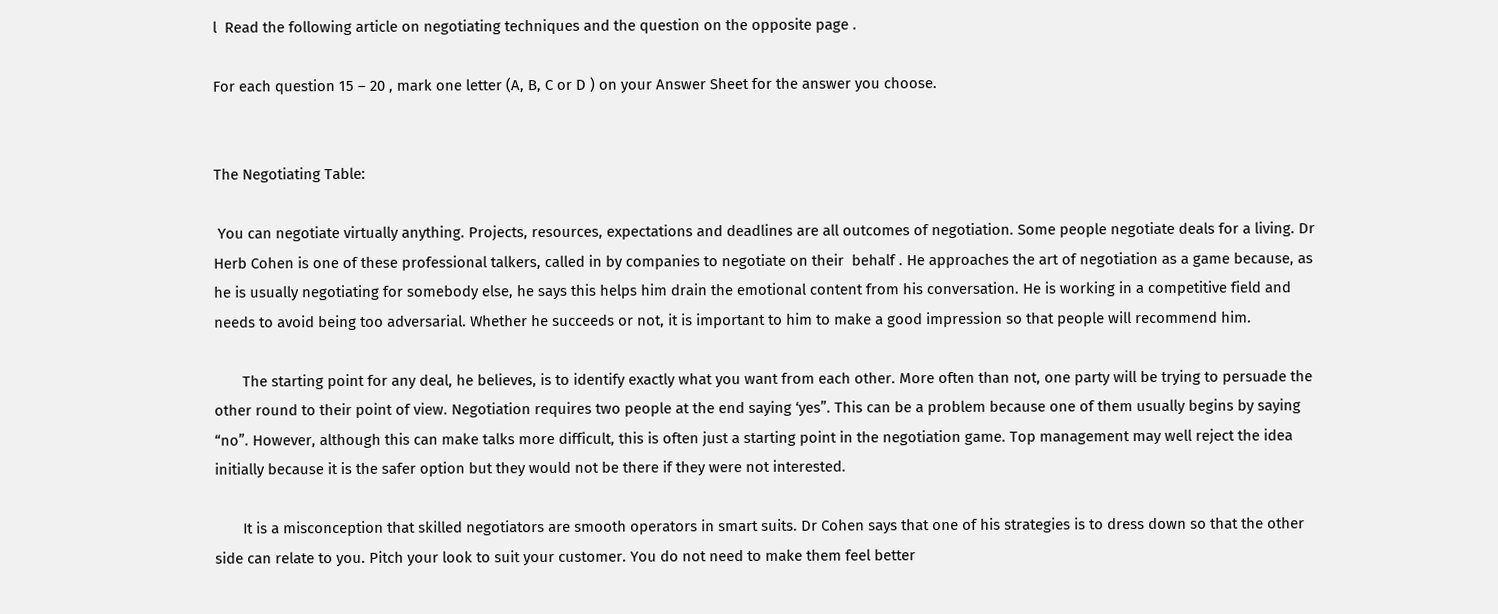l  Read the following article on negotiating techniques and the question on the opposite page .

For each question 15 – 20 , mark one letter (A, B, C or D ) on your Answer Sheet for the answer you choose.


The Negotiating Table:

 You can negotiate virtually anything. Projects, resources, expectations and deadlines are all outcomes of negotiation. Some people negotiate deals for a living. Dr Herb Cohen is one of these professional talkers, called in by companies to negotiate on their  behalf . He approaches the art of negotiation as a game because, as he is usually negotiating for somebody else, he says this helps him drain the emotional content from his conversation. He is working in a competitive field and needs to avoid being too adversarial. Whether he succeeds or not, it is important to him to make a good impression so that people will recommend him.

       The starting point for any deal, he believes, is to identify exactly what you want from each other. More often than not, one party will be trying to persuade the other round to their point of view. Negotiation requires two people at the end saying ‘yes”. This can be a problem because one of them usually begins by saying “no”. However, although this can make talks more difficult, this is often just a starting point in the negotiation game. Top management may well reject the idea initially because it is the safer option but they would not be there if they were not interested.

       It is a misconception that skilled negotiators are smooth operators in smart suits. Dr Cohen says that one of his strategies is to dress down so that the other side can relate to you. Pitch your look to suit your customer. You do not need to make them feel better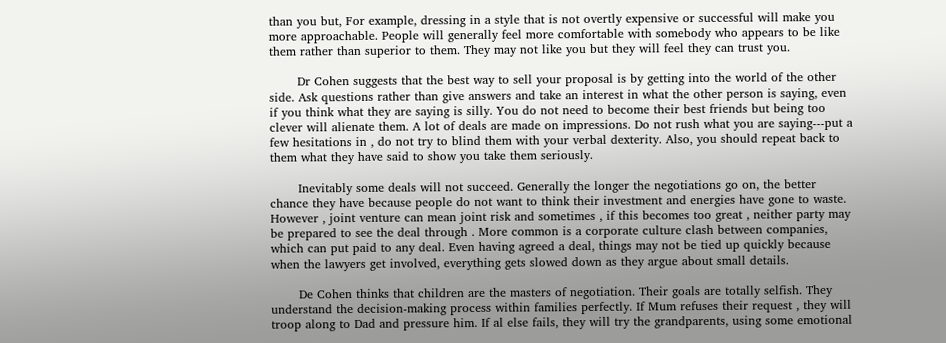than you but, For example, dressing in a style that is not overtly expensive or successful will make you more approachable. People will generally feel more comfortable with somebody who appears to be like them rather than superior to them. They may not like you but they will feel they can trust you.

       Dr Cohen suggests that the best way to sell your proposal is by getting into the world of the other side. Ask questions rather than give answers and take an interest in what the other person is saying, even if you think what they are saying is silly. You do not need to become their best friends but being too clever will alienate them. A lot of deals are made on impressions. Do not rush what you are saying---put a few hesitations in , do not try to blind them with your verbal dexterity. Also, you should repeat back to them what they have said to show you take them seriously.

       Inevitably some deals will not succeed. Generally the longer the negotiations go on, the better chance they have because people do not want to think their investment and energies have gone to waste. However , joint venture can mean joint risk and sometimes , if this becomes too great , neither party may be prepared to see the deal through . More common is a corporate culture clash between companies, which can put paid to any deal. Even having agreed a deal, things may not be tied up quickly because when the lawyers get involved, everything gets slowed down as they argue about small details.

       De Cohen thinks that children are the masters of negotiation. Their goals are totally selfish. They understand the decision-making process within families perfectly. If Mum refuses their request , they will troop along to Dad and pressure him. If al else fails, they will try the grandparents, using some emotional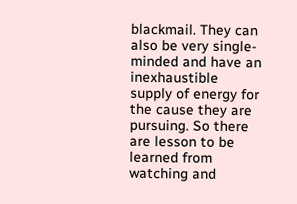blackmail. They can also be very single-minded and have an inexhaustible supply of energy for the cause they are pursuing. So there are lesson to be learned from watching and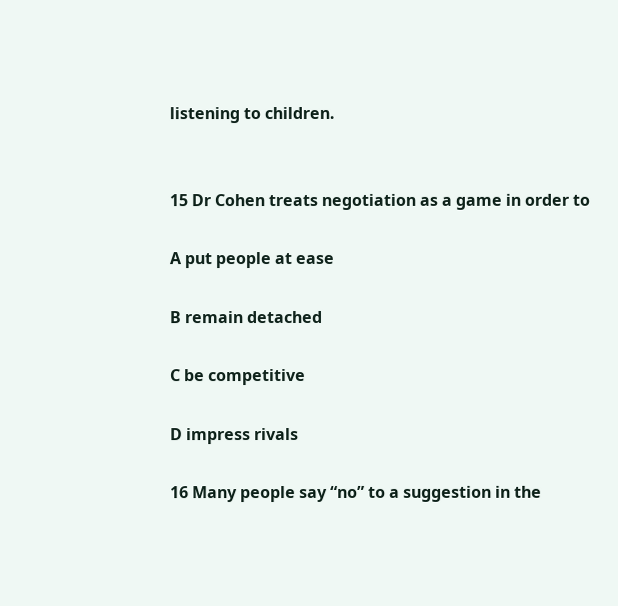listening to children.


15 Dr Cohen treats negotiation as a game in order to

A put people at ease

B remain detached

C be competitive

D impress rivals

16 Many people say “no” to a suggestion in the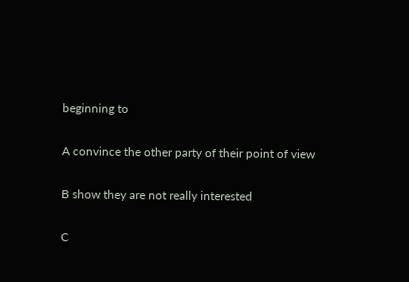beginning to

A convince the other party of their point of view

B show they are not really interested

C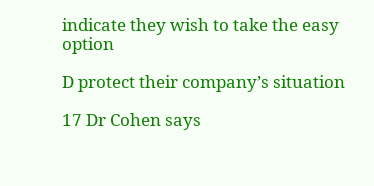indicate they wish to take the easy option

D protect their company’s situation

17 Dr Cohen says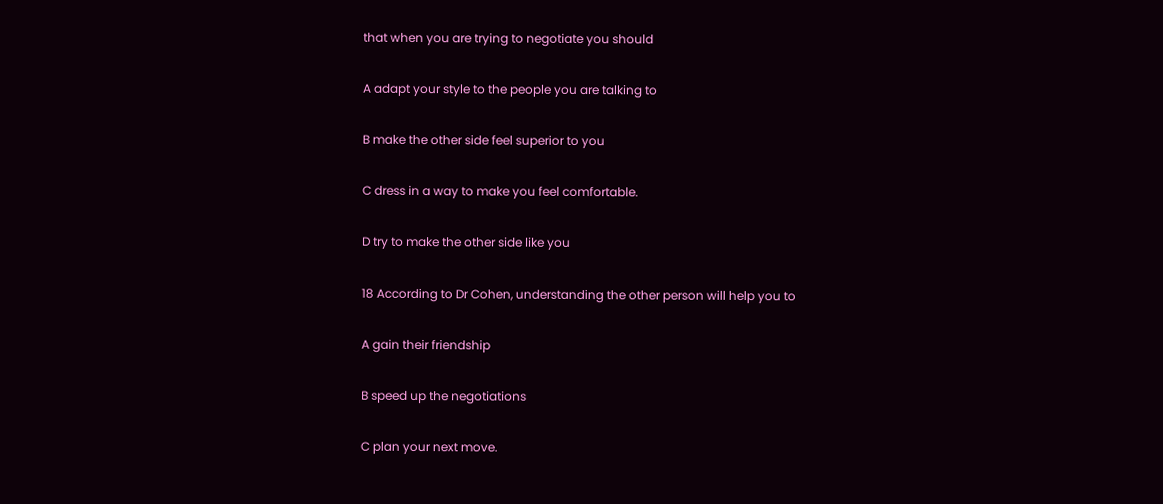that when you are trying to negotiate you should

A adapt your style to the people you are talking to

B make the other side feel superior to you

C dress in a way to make you feel comfortable.

D try to make the other side like you

18 According to Dr Cohen, understanding the other person will help you to

A gain their friendship

B speed up the negotiations

C plan your next move.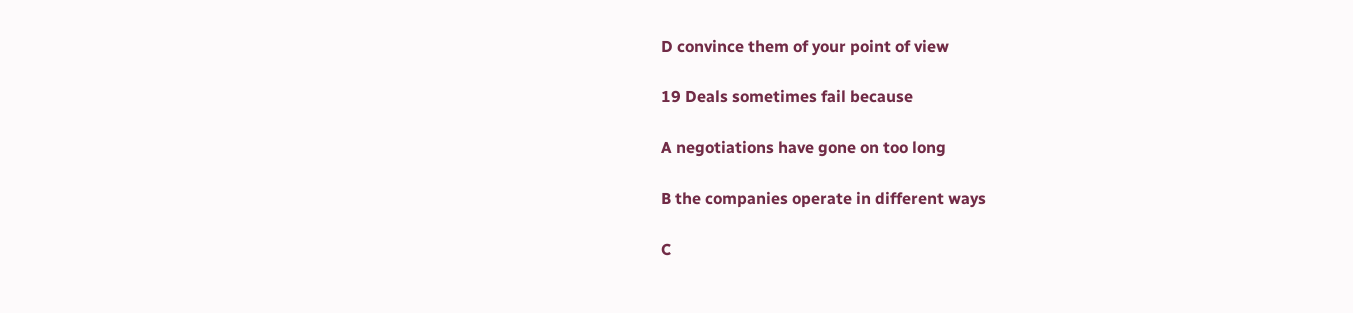D convince them of your point of view

19 Deals sometimes fail because

A negotiations have gone on too long

B the companies operate in different ways

C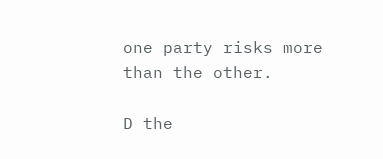one party risks more than the other.

D the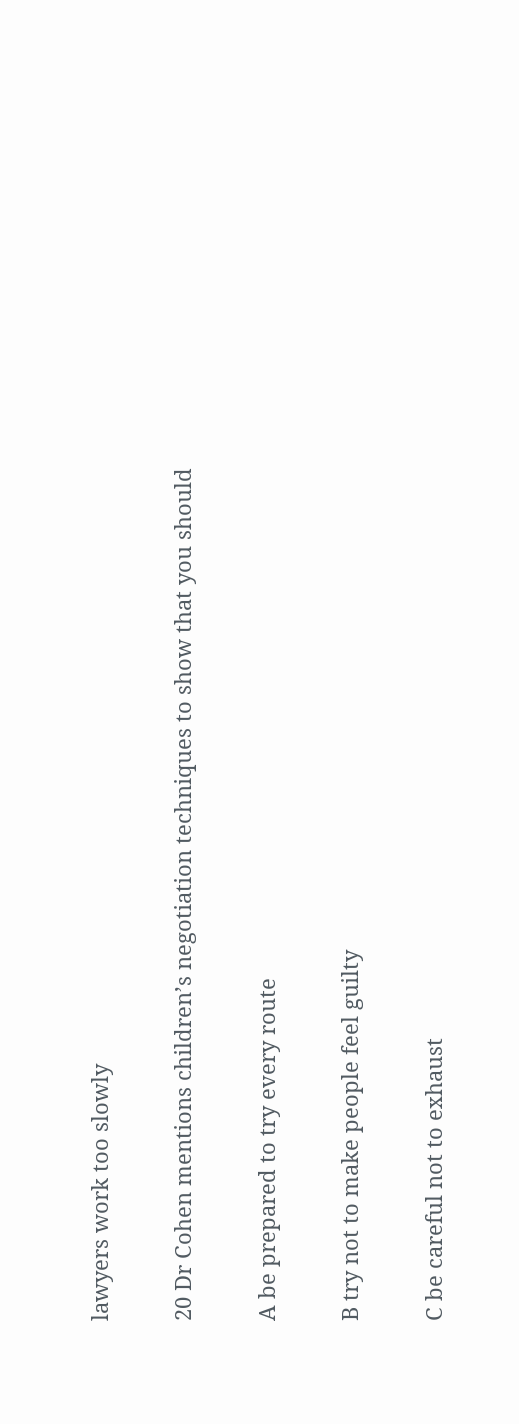lawyers work too slowly

20 Dr Cohen mentions children’s negotiation techniques to show that you should

A be prepared to try every route

B try not to make people feel guilty

C be careful not to exhaust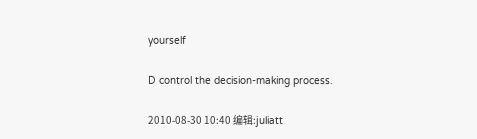yourself

D control the decision-making process.

2010-08-30 10:40 编辑:juliatt